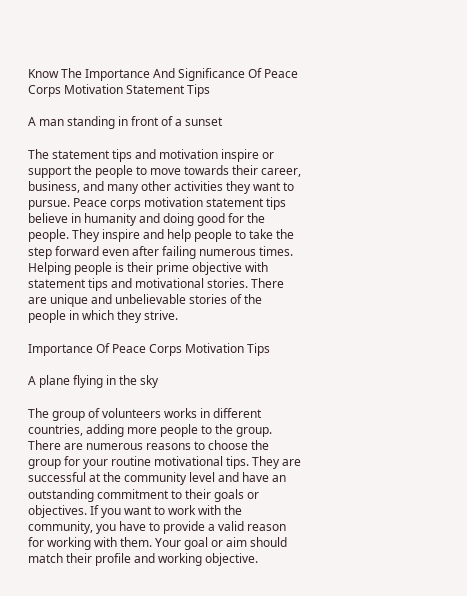Know The Importance And Significance Of Peace Corps Motivation Statement Tips

A man standing in front of a sunset

The statement tips and motivation inspire or support the people to move towards their career, business, and many other activities they want to pursue. Peace corps motivation statement tips believe in humanity and doing good for the people. They inspire and help people to take the step forward even after failing numerous times. Helping people is their prime objective with statement tips and motivational stories. There are unique and unbelievable stories of the people in which they strive.

Importance Of Peace Corps Motivation Tips

A plane flying in the sky

The group of volunteers works in different countries, adding more people to the group. There are numerous reasons to choose the group for your routine motivational tips. They are successful at the community level and have an outstanding commitment to their goals or objectives. If you want to work with the community, you have to provide a valid reason for working with them. Your goal or aim should match their profile and working objective.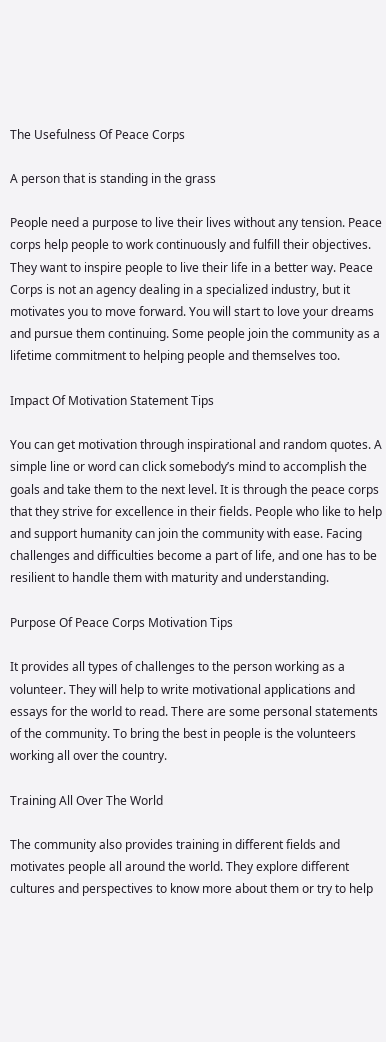The Usefulness Of Peace Corps

A person that is standing in the grass

People need a purpose to live their lives without any tension. Peace corps help people to work continuously and fulfill their objectives. They want to inspire people to live their life in a better way. Peace Corps is not an agency dealing in a specialized industry, but it motivates you to move forward. You will start to love your dreams and pursue them continuing. Some people join the community as a lifetime commitment to helping people and themselves too.

Impact Of Motivation Statement Tips

You can get motivation through inspirational and random quotes. A simple line or word can click somebody’s mind to accomplish the goals and take them to the next level. It is through the peace corps that they strive for excellence in their fields. People who like to help and support humanity can join the community with ease. Facing challenges and difficulties become a part of life, and one has to be resilient to handle them with maturity and understanding.

Purpose Of Peace Corps Motivation Tips

It provides all types of challenges to the person working as a volunteer. They will help to write motivational applications and essays for the world to read. There are some personal statements of the community. To bring the best in people is the volunteers working all over the country.

Training All Over The World

The community also provides training in different fields and motivates people all around the world. They explore different cultures and perspectives to know more about them or try to help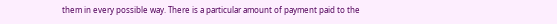them in every possible way. There is a particular amount of payment paid to the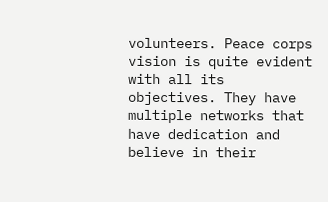volunteers. Peace corps vision is quite evident with all its objectives. They have multiple networks that have dedication and believe in their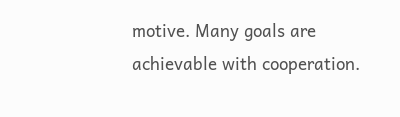motive. Many goals are achievable with cooperation.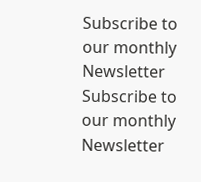Subscribe to our monthly Newsletter
Subscribe to our monthly Newsletter